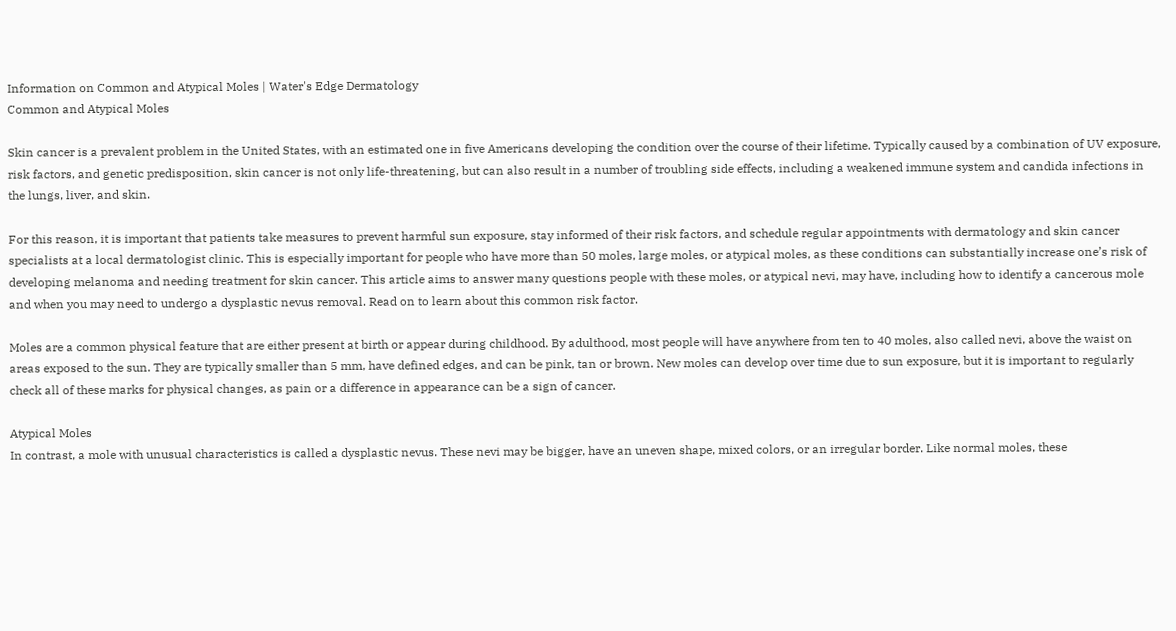Information on Common and Atypical Moles | Water's Edge Dermatology
Common and Atypical Moles

Skin cancer is a prevalent problem in the United States, with an estimated one in five Americans developing the condition over the course of their lifetime. Typically caused by a combination of UV exposure, risk factors, and genetic predisposition, skin cancer is not only life-threatening, but can also result in a number of troubling side effects, including a weakened immune system and candida infections in the lungs, liver, and skin.

For this reason, it is important that patients take measures to prevent harmful sun exposure, stay informed of their risk factors, and schedule regular appointments with dermatology and skin cancer specialists at a local dermatologist clinic. This is especially important for people who have more than 50 moles, large moles, or atypical moles, as these conditions can substantially increase one’s risk of developing melanoma and needing treatment for skin cancer. This article aims to answer many questions people with these moles, or atypical nevi, may have, including how to identify a cancerous mole and when you may need to undergo a dysplastic nevus removal. Read on to learn about this common risk factor.

Moles are a common physical feature that are either present at birth or appear during childhood. By adulthood, most people will have anywhere from ten to 40 moles, also called nevi, above the waist on areas exposed to the sun. They are typically smaller than 5 mm, have defined edges, and can be pink, tan or brown. New moles can develop over time due to sun exposure, but it is important to regularly check all of these marks for physical changes, as pain or a difference in appearance can be a sign of cancer.

Atypical Moles
In contrast, a mole with unusual characteristics is called a dysplastic nevus. These nevi may be bigger, have an uneven shape, mixed colors, or an irregular border. Like normal moles, these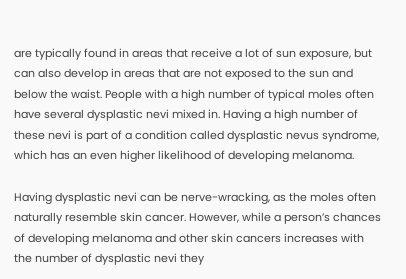are typically found in areas that receive a lot of sun exposure, but can also develop in areas that are not exposed to the sun and below the waist. People with a high number of typical moles often have several dysplastic nevi mixed in. Having a high number of these nevi is part of a condition called dysplastic nevus syndrome, which has an even higher likelihood of developing melanoma.

Having dysplastic nevi can be nerve-wracking, as the moles often naturally resemble skin cancer. However, while a person’s chances of developing melanoma and other skin cancers increases with the number of dysplastic nevi they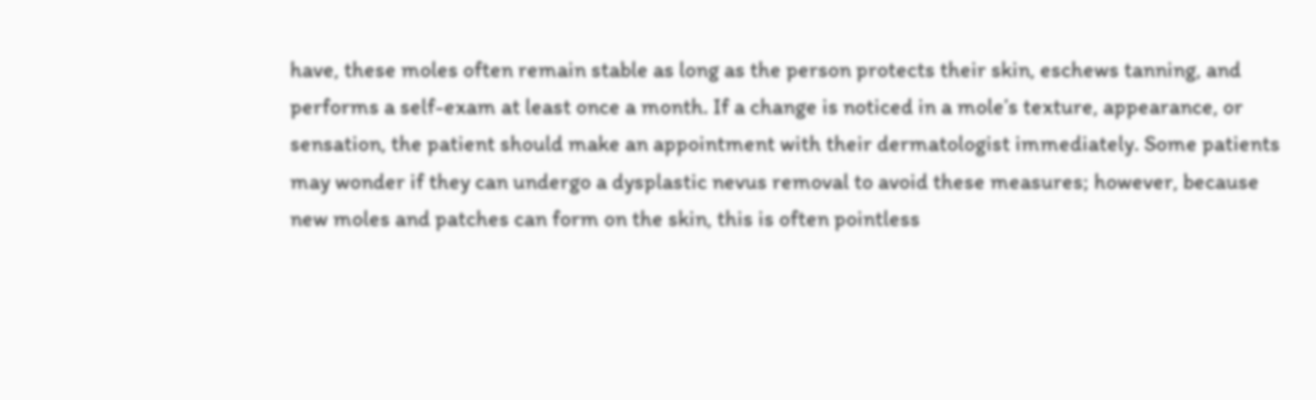have, these moles often remain stable as long as the person protects their skin, eschews tanning, and performs a self-exam at least once a month. If a change is noticed in a mole’s texture, appearance, or sensation, the patient should make an appointment with their dermatologist immediately. Some patients may wonder if they can undergo a dysplastic nevus removal to avoid these measures; however, because new moles and patches can form on the skin, this is often pointless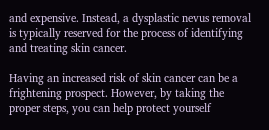and expensive. Instead, a dysplastic nevus removal is typically reserved for the process of identifying and treating skin cancer.

Having an increased risk of skin cancer can be a frightening prospect. However, by taking the proper steps, you can help protect yourself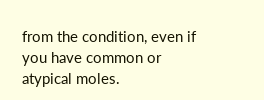from the condition, even if you have common or atypical moles.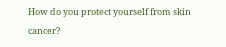How do you protect yourself from skin cancer?